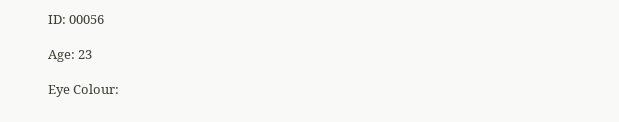ID: 00056

Age: 23

Eye Colour: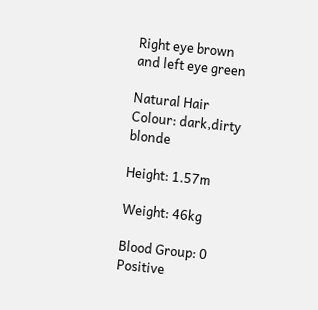Right eye brown and left eye green

Natural Hair Colour: dark,dirty blonde

Height: 1.57m

Weight: 46kg

Blood Group: 0 Positive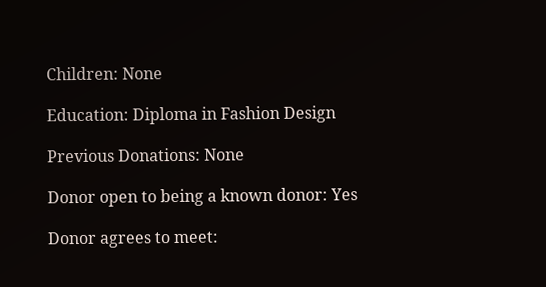Children: None

Education: Diploma in Fashion Design

Previous Donations: None

Donor open to being a known donor: Yes

Donor agrees to meet: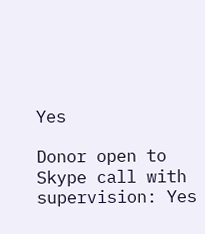Yes

Donor open to Skype call with supervision: Yes